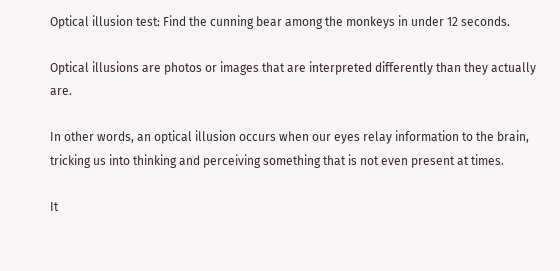Optical illusion test: Find the cunning bear among the monkeys in under 12 seconds.

Optical illusions are photos or images that are interpreted differently than they actually are.

In other words, an optical illusion occurs when our eyes relay information to the brain, tricking us into thinking and perceiving something that is not even present at times.

It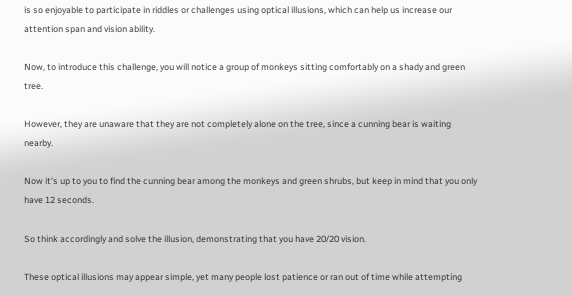is so enjoyable to participate in riddles or challenges using optical illusions, which can help us increase our attention span and vision ability.

Now, to introduce this challenge, you will notice a group of monkeys sitting comfortably on a shady and green tree.

However, they are unaware that they are not completely alone on the tree, since a cunning bear is waiting nearby.

Now it's up to you to find the cunning bear among the monkeys and green shrubs, but keep in mind that you only have 12 seconds.

So think accordingly and solve the illusion, demonstrating that you have 20/20 vision.

These optical illusions may appear simple, yet many people lost patience or ran out of time while attempting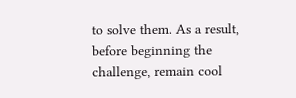to solve them. As a result, before beginning the challenge, remain cool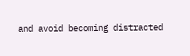and avoid becoming distracted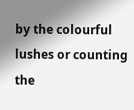by the colourful lushes or counting the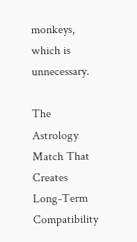monkeys, which is unnecessary.

The Astrology Match That Creates Long-Term Compatibility